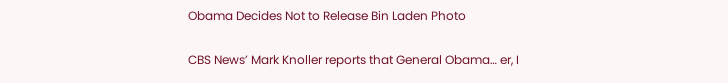Obama Decides Not to Release Bin Laden Photo

CBS News’ Mark Knoller reports that General Obama… er, I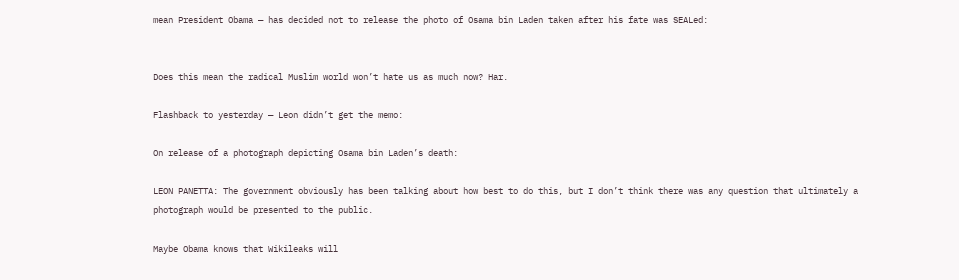mean President Obama — has decided not to release the photo of Osama bin Laden taken after his fate was SEALed:


Does this mean the radical Muslim world won’t hate us as much now? Har.

Flashback to yesterday — Leon didn’t get the memo:

On release of a photograph depicting Osama bin Laden’s death:

LEON PANETTA: The government obviously has been talking about how best to do this, but I don’t think there was any question that ultimately a photograph would be presented to the public.

Maybe Obama knows that Wikileaks will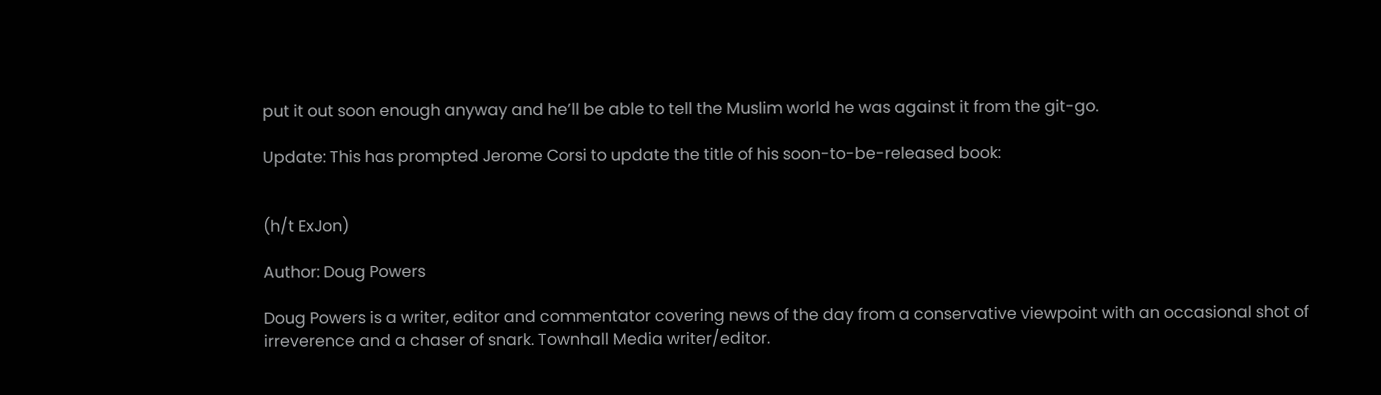put it out soon enough anyway and he’ll be able to tell the Muslim world he was against it from the git-go.

Update: This has prompted Jerome Corsi to update the title of his soon-to-be-released book:


(h/t ExJon)

Author: Doug Powers

Doug Powers is a writer, editor and commentator covering news of the day from a conservative viewpoint with an occasional shot of irreverence and a chaser of snark. Townhall Media writer/editor.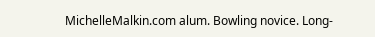MichelleMalkin.com alum. Bowling novice. Long-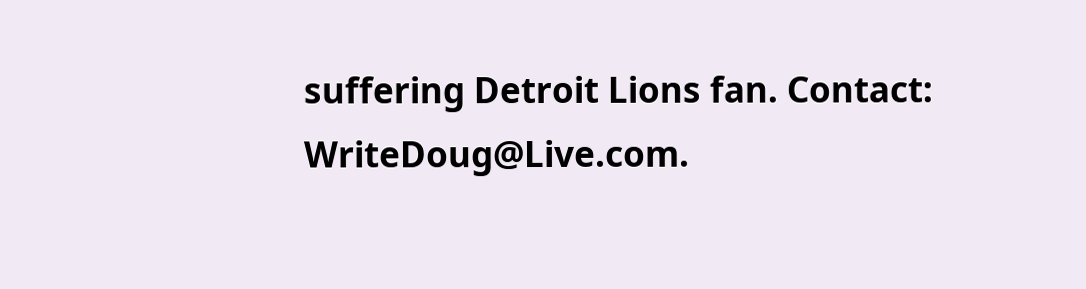suffering Detroit Lions fan. Contact: WriteDoug@Live.com.